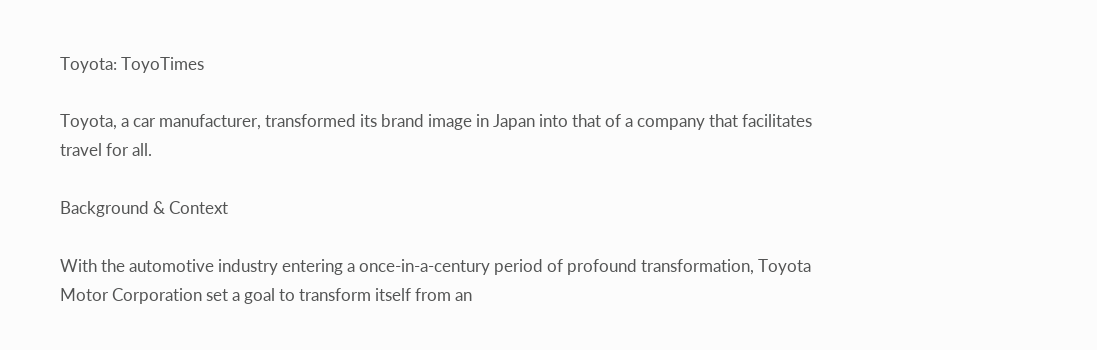Toyota: ToyoTimes

Toyota, a car manufacturer, transformed its brand image in Japan into that of a company that facilitates travel for all.

Background & Context

With the automotive industry entering a once-in-a-century period of profound transformation, Toyota Motor Corporation set a goal to transform itself from an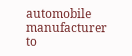automobile manufacturer to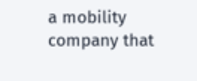a mobility company that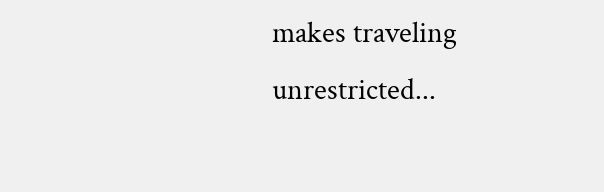makes traveling unrestricted...